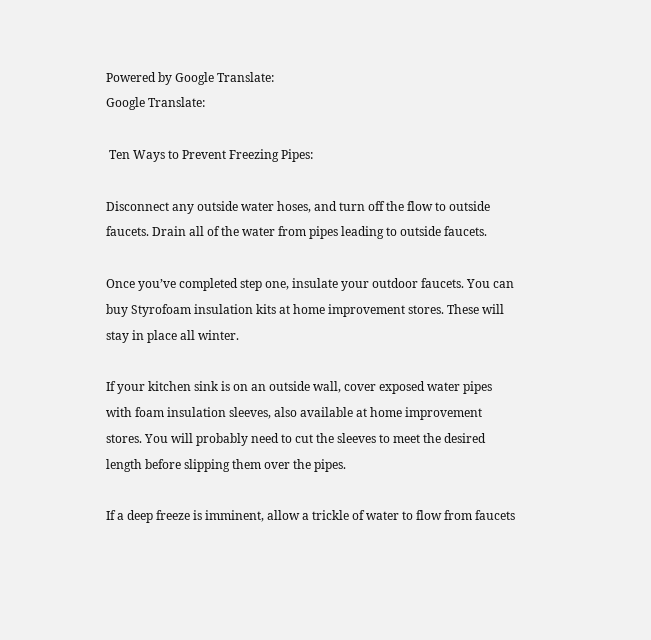Powered by Google Translate:
Google Translate:

 Ten Ways to Prevent Freezing Pipes:

Disconnect any outside water hoses, and turn off the flow to outside faucets. Drain all of the water from pipes leading to outside faucets.

Once you’ve completed step one, insulate your outdoor faucets. You can buy Styrofoam insulation kits at home improvement stores. These will stay in place all winter.

If your kitchen sink is on an outside wall, cover exposed water pipes with foam insulation sleeves, also available at home improvement stores. You will probably need to cut the sleeves to meet the desired length before slipping them over the pipes.

If a deep freeze is imminent, allow a trickle of water to flow from faucets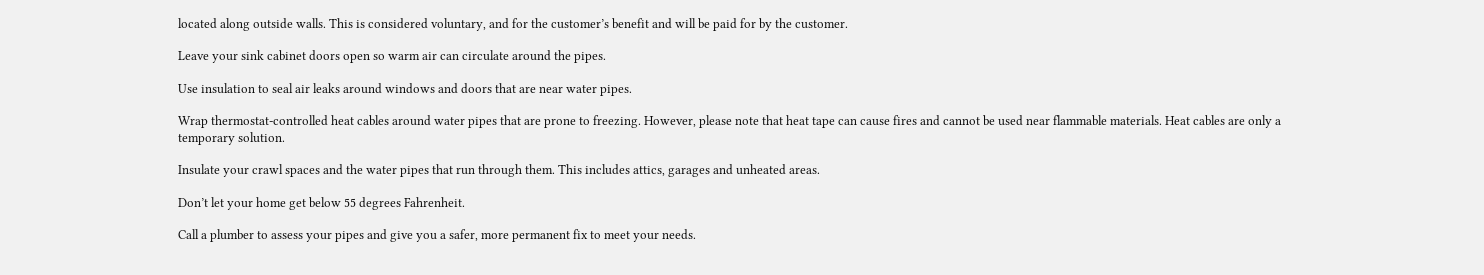located along outside walls. This is considered voluntary, and for the customer’s benefit and will be paid for by the customer.

Leave your sink cabinet doors open so warm air can circulate around the pipes.

Use insulation to seal air leaks around windows and doors that are near water pipes.

Wrap thermostat-controlled heat cables around water pipes that are prone to freezing. However, please note that heat tape can cause fires and cannot be used near flammable materials. Heat cables are only a temporary solution.

Insulate your crawl spaces and the water pipes that run through them. This includes attics, garages and unheated areas.

Don’t let your home get below 55 degrees Fahrenheit.

Call a plumber to assess your pipes and give you a safer, more permanent fix to meet your needs.